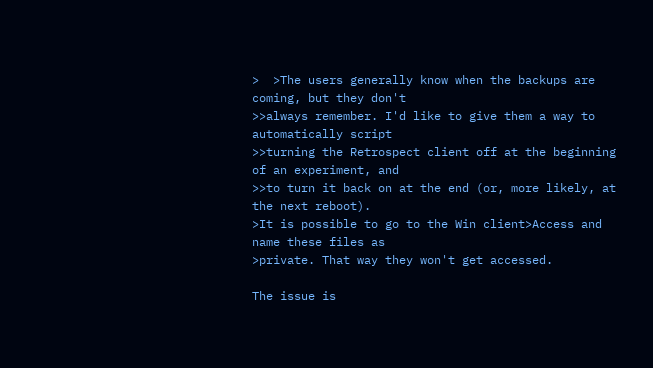>  >The users generally know when the backups are coming, but they don't
>>always remember. I'd like to give them a way to automatically script
>>turning the Retrospect client off at the beginning of an experiment, and
>>to turn it back on at the end (or, more likely, at the next reboot).
>It is possible to go to the Win client>Access and name these files as
>private. That way they won't get accessed.

The issue is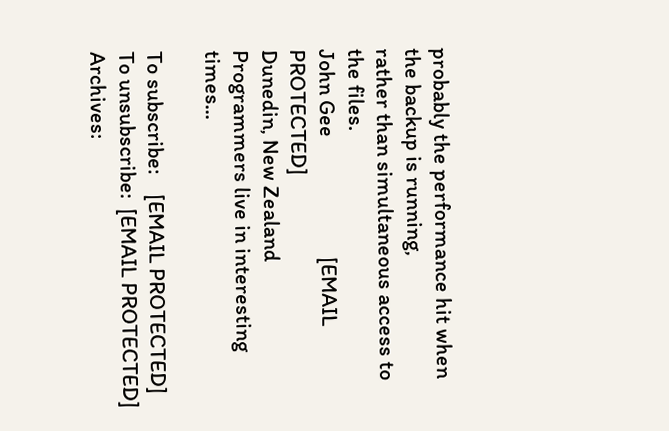probably the performance hit when the backup is running,
rather than simultaneous access to the files.
John Gee                        [EMAIL PROTECTED]
Dunedin, New Zealand            Programmers live in interesting times...

To subscribe:    [EMAIL PROTECTED]
To unsubscribe:  [EMAIL PROTECTED]
Archives: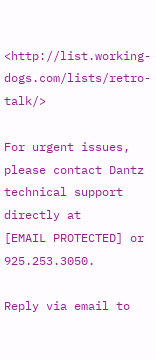<http://list.working-dogs.com/lists/retro-talk/>

For urgent issues, please contact Dantz technical support directly at
[EMAIL PROTECTED] or 925.253.3050.

Reply via email to